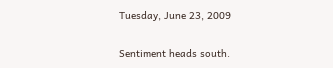Tuesday, June 23, 2009

Sentiment heads south.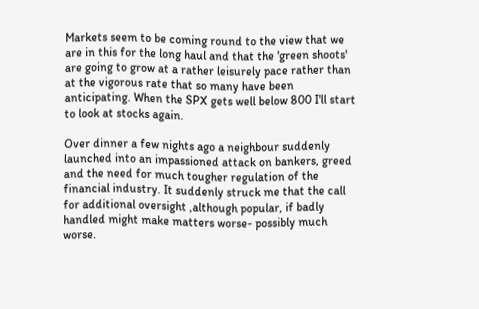Markets seem to be coming round to the view that we are in this for the long haul and that the 'green shoots' are going to grow at a rather leisurely pace rather than at the vigorous rate that so many have been anticipating. When the SPX gets well below 800 I'll start to look at stocks again.

Over dinner a few nights ago a neighbour suddenly launched into an impassioned attack on bankers, greed and the need for much tougher regulation of the financial industry. It suddenly struck me that the call for additional oversight ,although popular, if badly handled might make matters worse- possibly much worse.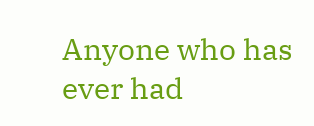Anyone who has ever had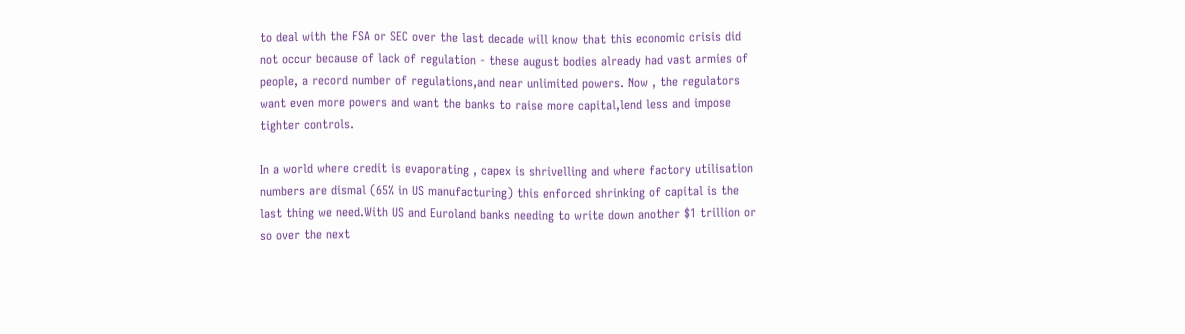to deal with the FSA or SEC over the last decade will know that this economic crisis did not occur because of lack of regulation - these august bodies already had vast armies of people, a record number of regulations,and near unlimited powers. Now , the regulators want even more powers and want the banks to raise more capital,lend less and impose tighter controls.

In a world where credit is evaporating , capex is shrivelling and where factory utilisation numbers are dismal (65% in US manufacturing) this enforced shrinking of capital is the last thing we need.With US and Euroland banks needing to write down another $1 trillion or so over the next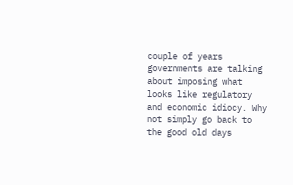couple of years governments are talking about imposing what looks like regulatory and economic idiocy. Why not simply go back to the good old days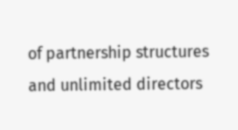of partnership structures and unlimited directors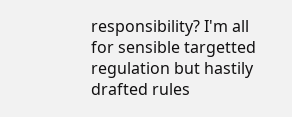responsibility? I'm all for sensible targetted regulation but hastily drafted rules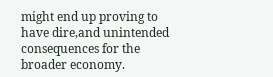might end up proving to have dire,and unintended consequences for the broader economy.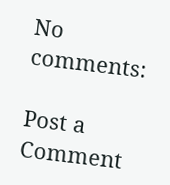No comments:

Post a Comment